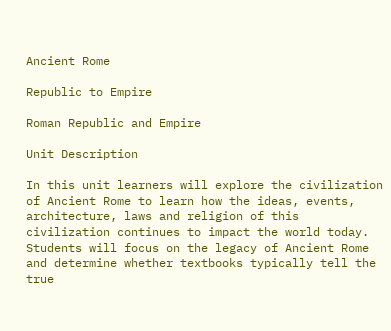Ancient Rome

Republic to Empire

Roman Republic and Empire

Unit Description

In this unit learners will explore the civilization of Ancient Rome to learn how the ideas, events, architecture, laws and religion of this civilization continues to impact the world today. Students will focus on the legacy of Ancient Rome and determine whether textbooks typically tell the true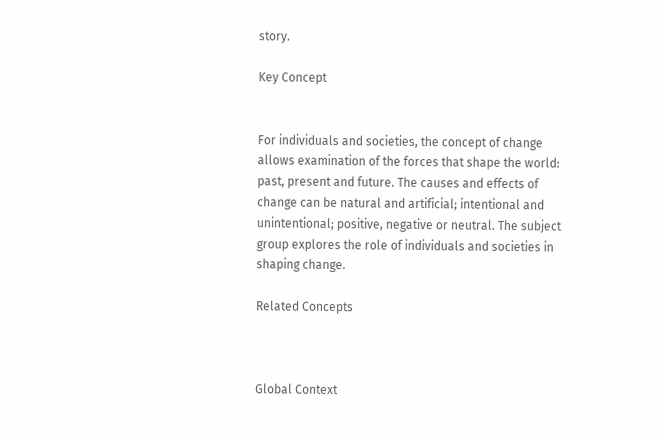story.

Key Concept


For individuals and societies, the concept of change allows examination of the forces that shape the world: past, present and future. The causes and effects of change can be natural and artificial; intentional and unintentional; positive, negative or neutral. The subject group explores the role of individuals and societies in shaping change.

Related Concepts



Global Context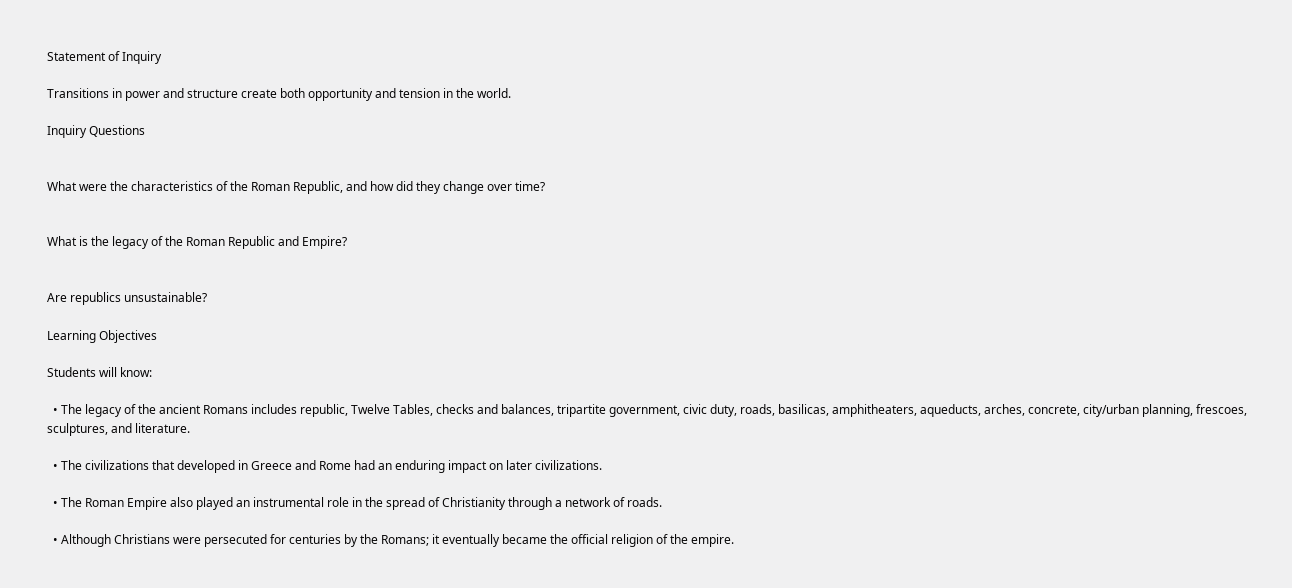Statement of Inquiry

Transitions in power and structure create both opportunity and tension in the world.

Inquiry Questions


What were the characteristics of the Roman Republic, and how did they change over time?


What is the legacy of the Roman Republic and Empire?


Are republics unsustainable?

Learning Objectives

Students will know:

  • The legacy of the ancient Romans includes republic, Twelve Tables, checks and balances, tripartite government, civic duty, roads, basilicas, amphitheaters, aqueducts, arches, concrete, city/urban planning, frescoes, sculptures, and literature.

  • The civilizations that developed in Greece and Rome had an enduring impact on later civilizations.

  • The Roman Empire also played an instrumental role in the spread of Christianity through a network of roads.

  • Although Christians were persecuted for centuries by the Romans; it eventually became the official religion of the empire.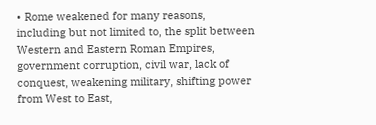• Rome weakened for many reasons, including but not limited to, the split between Western and Eastern Roman Empires, government corruption, civil war, lack of conquest, weakening military, shifting power from West to East,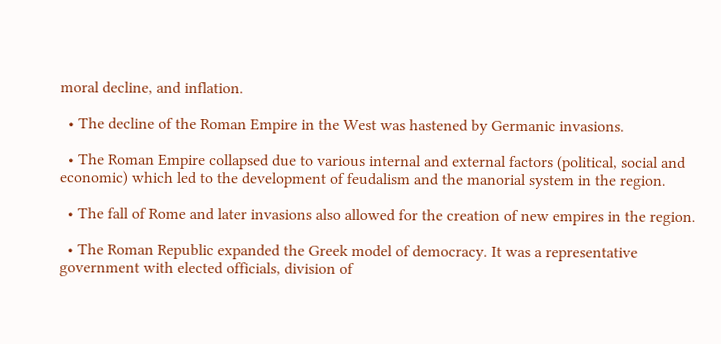moral decline, and inflation.

  • The decline of the Roman Empire in the West was hastened by Germanic invasions.

  • The Roman Empire collapsed due to various internal and external factors (political, social and economic) which led to the development of feudalism and the manorial system in the region.

  • The fall of Rome and later invasions also allowed for the creation of new empires in the region.

  • The Roman Republic expanded the Greek model of democracy. It was a representative government with elected officials, division of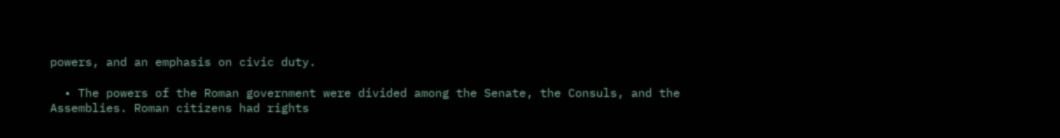powers, and an emphasis on civic duty.

  • The powers of the Roman government were divided among the Senate, the Consuls, and the Assemblies. Roman citizens had rights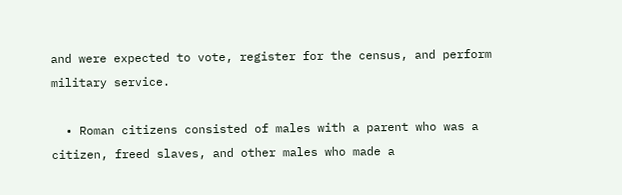and were expected to vote, register for the census, and perform military service.

  • Roman citizens consisted of males with a parent who was a citizen, freed slaves, and other males who made a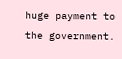huge payment to the government.